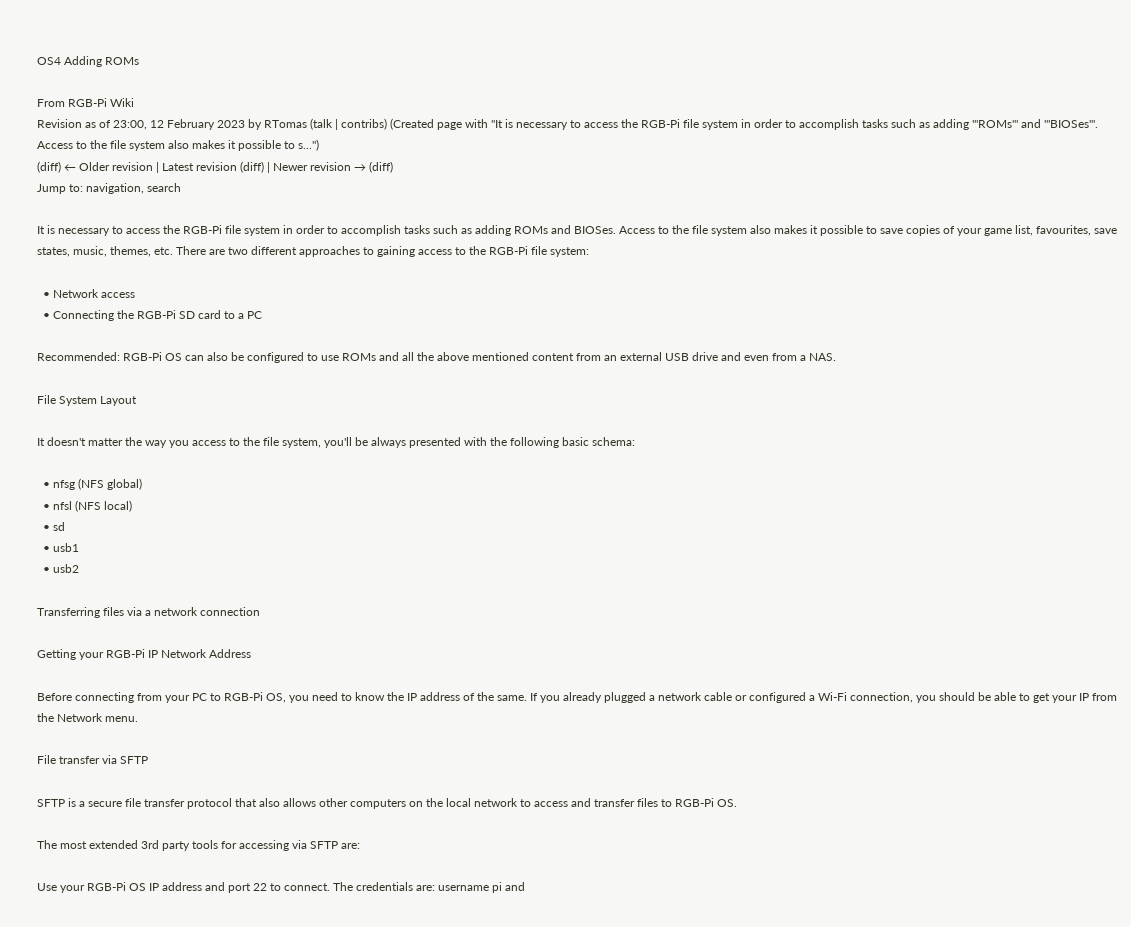OS4 Adding ROMs

From RGB-Pi Wiki
Revision as of 23:00, 12 February 2023 by RTomas (talk | contribs) (Created page with "It is necessary to access the RGB-Pi file system in order to accomplish tasks such as adding '''ROMs''' and '''BIOSes'''. Access to the file system also makes it possible to s...")
(diff) ← Older revision | Latest revision (diff) | Newer revision → (diff)
Jump to: navigation, search

It is necessary to access the RGB-Pi file system in order to accomplish tasks such as adding ROMs and BIOSes. Access to the file system also makes it possible to save copies of your game list, favourites, save states, music, themes, etc. There are two different approaches to gaining access to the RGB-Pi file system:

  • Network access
  • Connecting the RGB-Pi SD card to a PC

Recommended: RGB-Pi OS can also be configured to use ROMs and all the above mentioned content from an external USB drive and even from a NAS.

File System Layout

It doesn't matter the way you access to the file system, you'll be always presented with the following basic schema:

  • nfsg (NFS global)
  • nfsl (NFS local)
  • sd
  • usb1
  • usb2

Transferring files via a network connection

Getting your RGB-Pi IP Network Address

Before connecting from your PC to RGB-Pi OS, you need to know the IP address of the same. If you already plugged a network cable or configured a Wi-Fi connection, you should be able to get your IP from the Network menu.

File transfer via SFTP

SFTP is a secure file transfer protocol that also allows other computers on the local network to access and transfer files to RGB-Pi OS.

The most extended 3rd party tools for accessing via SFTP are:

Use your RGB-Pi OS IP address and port 22 to connect. The credentials are: username pi and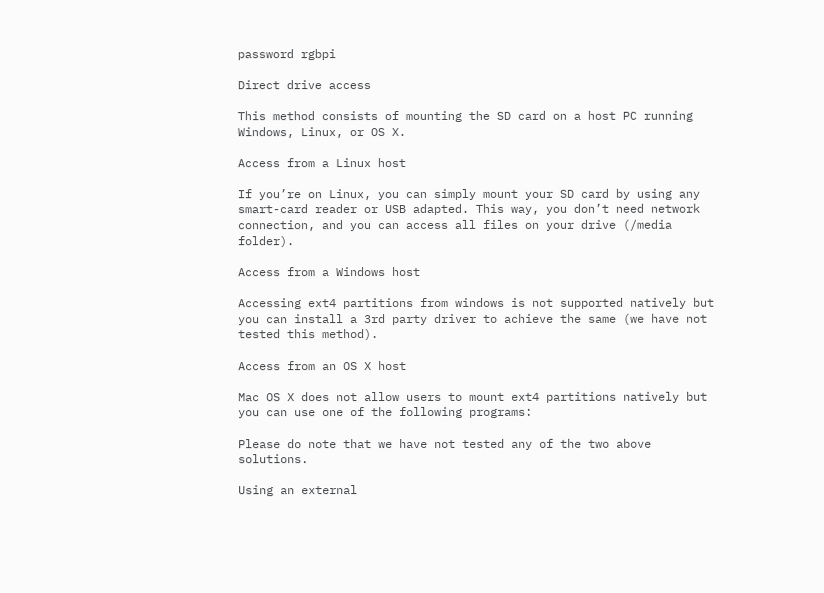password rgbpi

Direct drive access

This method consists of mounting the SD card on a host PC running Windows, Linux, or OS X.

Access from a Linux host

If you’re on Linux, you can simply mount your SD card by using any smart-card reader or USB adapted. This way, you don’t need network connection, and you can access all files on your drive (/media folder).

Access from a Windows host

Accessing ext4 partitions from windows is not supported natively but you can install a 3rd party driver to achieve the same (we have not tested this method).

Access from an OS X host

Mac OS X does not allow users to mount ext4 partitions natively but you can use one of the following programs:

Please do note that we have not tested any of the two above solutions.

Using an external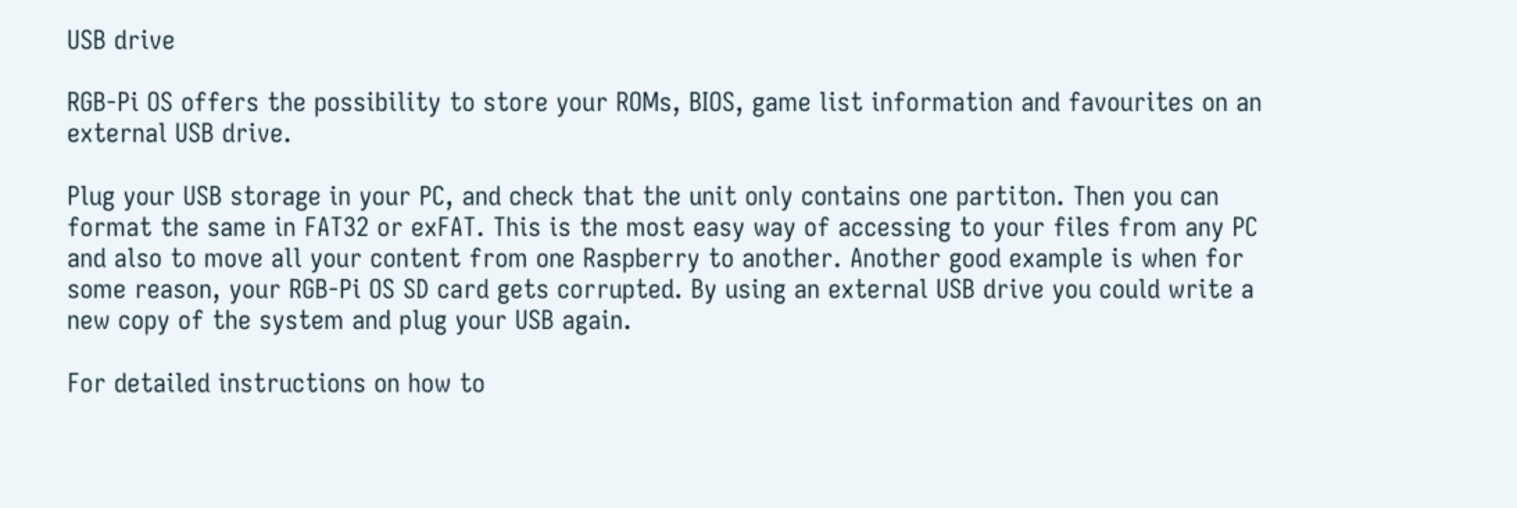USB drive

RGB-Pi OS offers the possibility to store your ROMs, BIOS, game list information and favourites on an external USB drive.

Plug your USB storage in your PC, and check that the unit only contains one partiton. Then you can format the same in FAT32 or exFAT. This is the most easy way of accessing to your files from any PC and also to move all your content from one Raspberry to another. Another good example is when for some reason, your RGB-Pi OS SD card gets corrupted. By using an external USB drive you could write a new copy of the system and plug your USB again.

For detailed instructions on how to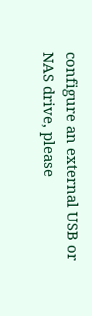configure an external USB or NAS drive, please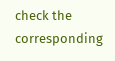check the corresponding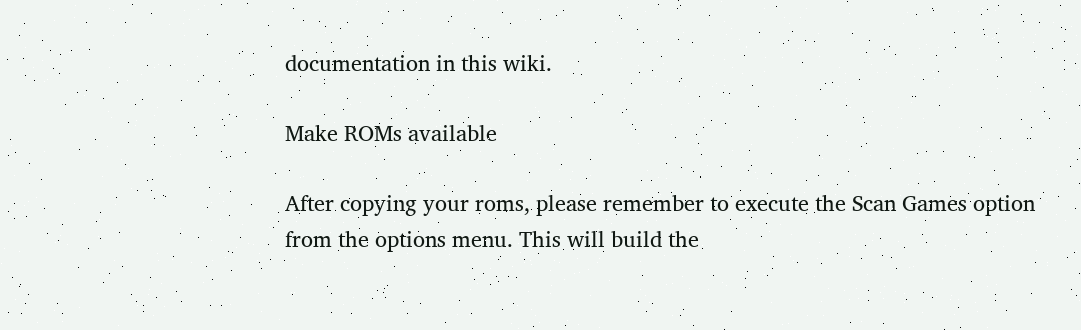documentation in this wiki.

Make ROMs available

After copying your roms, please remember to execute the Scan Games option from the options menu. This will build the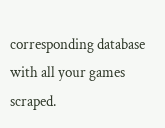corresponding database with all your games scraped.